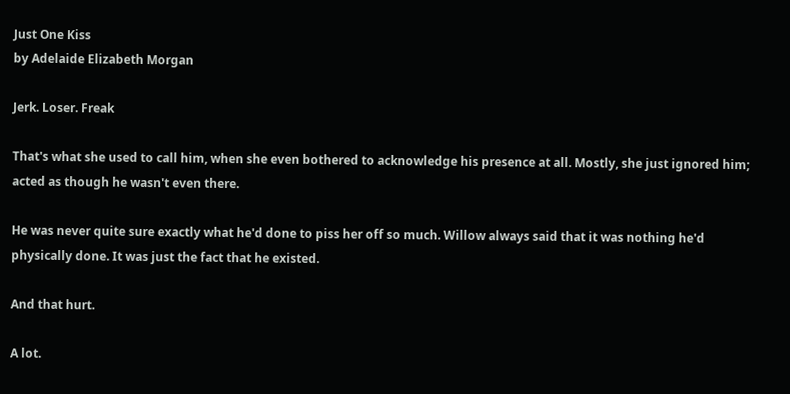Just One Kiss
by Adelaide Elizabeth Morgan

Jerk. Loser. Freak

That's what she used to call him, when she even bothered to acknowledge his presence at all. Mostly, she just ignored him; acted as though he wasn't even there.

He was never quite sure exactly what he'd done to piss her off so much. Willow always said that it was nothing he'd physically done. It was just the fact that he existed.

And that hurt.

A lot.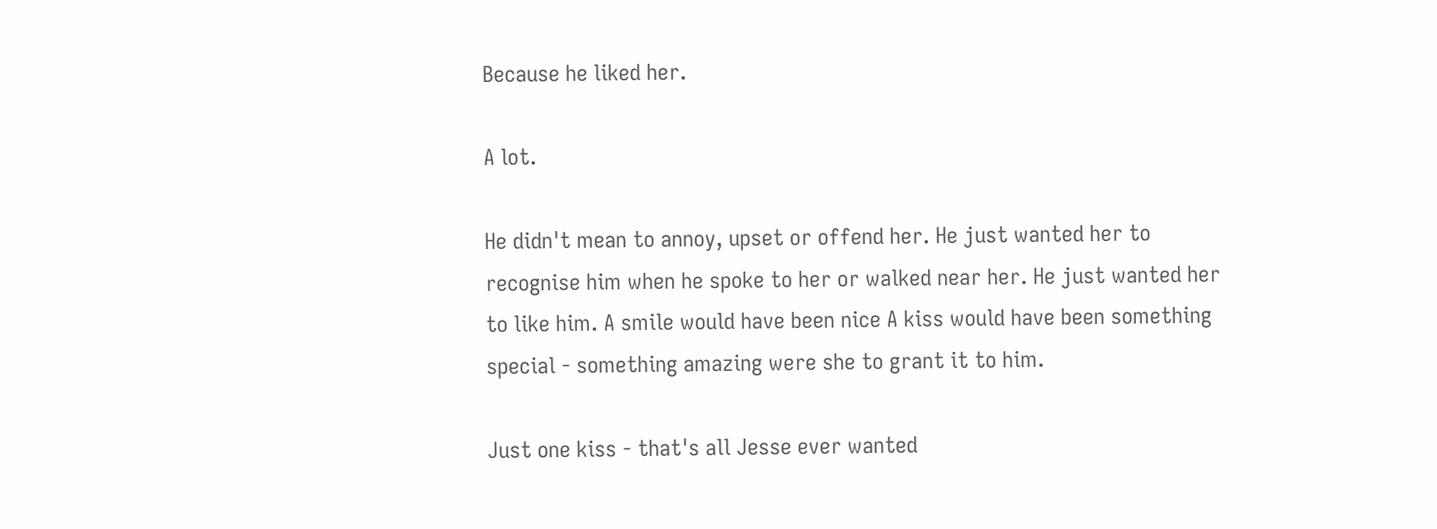Because he liked her.

A lot.

He didn't mean to annoy, upset or offend her. He just wanted her to recognise him when he spoke to her or walked near her. He just wanted her to like him. A smile would have been nice A kiss would have been something special - something amazing were she to grant it to him.

Just one kiss - that's all Jesse ever wanted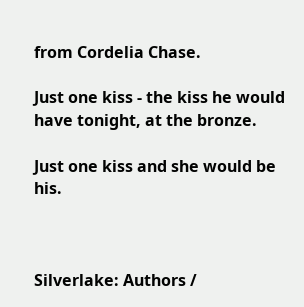from Cordelia Chase.

Just one kiss - the kiss he would have tonight, at the bronze.

Just one kiss and she would be his.



Silverlake: Authors /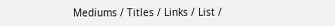Mediums / Titles / Links / List /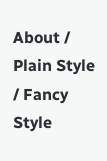About / Plain Style / Fancy Style